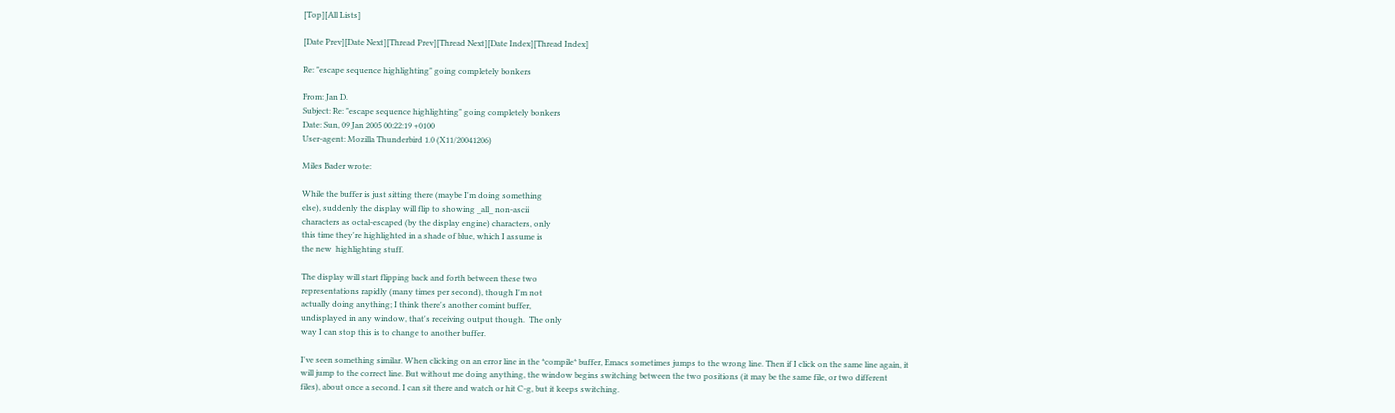[Top][All Lists]

[Date Prev][Date Next][Thread Prev][Thread Next][Date Index][Thread Index]

Re: "escape sequence highlighting" going completely bonkers

From: Jan D.
Subject: Re: "escape sequence highlighting" going completely bonkers
Date: Sun, 09 Jan 2005 00:22:19 +0100
User-agent: Mozilla Thunderbird 1.0 (X11/20041206)

Miles Bader wrote:

While the buffer is just sitting there (maybe I'm doing something
else), suddenly the display will flip to showing _all_ non-ascii
characters as octal-escaped (by the display engine) characters, only
this time they're highlighted in a shade of blue, which I assume is
the new  highlighting stuff.

The display will start flipping back and forth between these two
representations rapidly (many times per second), though I'm not
actually doing anything; I think there's another comint buffer,
undisplayed in any window, that's receiving output though.  The only
way I can stop this is to change to another buffer.

I've seen something similar. When clicking on an error line in the *compile* buffer, Emacs sometimes jumps to the wrong line. Then if I click on the same line again, it will jump to the correct line. But without me doing anything, the window begins switching between the two positions (it may be the same file, or two different files), about once a second. I can sit there and watch or hit C-g, but it keeps switching.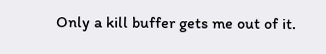Only a kill buffer gets me out of it.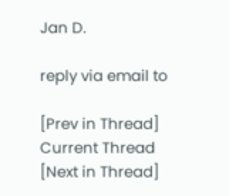Jan D.

reply via email to

[Prev in Thread] Current Thread [Next in Thread]